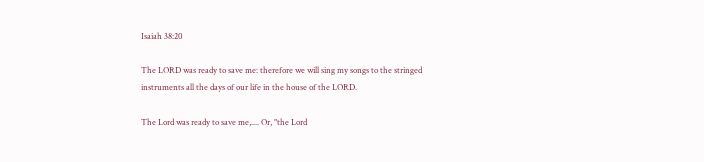Isaiah 38:20

The LORD was ready to save me: therefore we will sing my songs to the stringed instruments all the days of our life in the house of the LORD.

The Lord was ready to save me,.... Or, "the Lord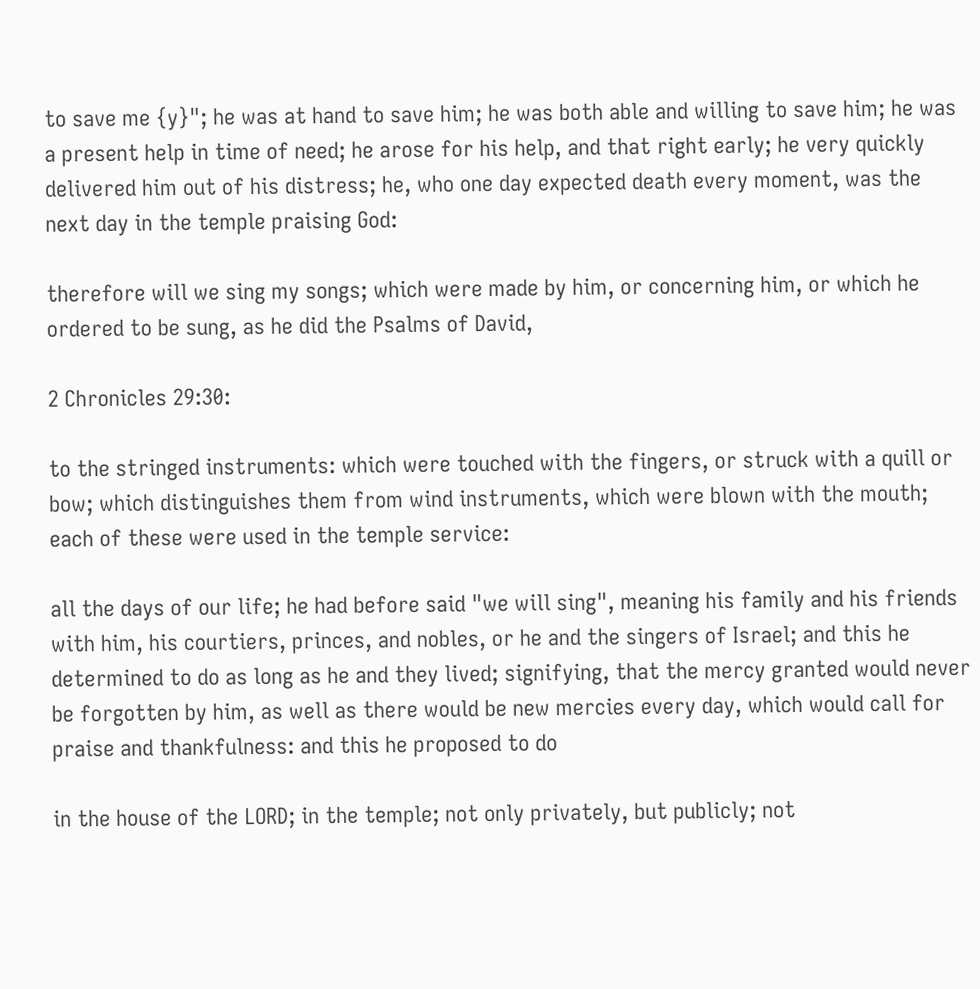to save me {y}"; he was at hand to save him; he was both able and willing to save him; he was a present help in time of need; he arose for his help, and that right early; he very quickly delivered him out of his distress; he, who one day expected death every moment, was the next day in the temple praising God:

therefore will we sing my songs; which were made by him, or concerning him, or which he ordered to be sung, as he did the Psalms of David,

2 Chronicles 29:30:

to the stringed instruments: which were touched with the fingers, or struck with a quill or bow; which distinguishes them from wind instruments, which were blown with the mouth; each of these were used in the temple service:

all the days of our life; he had before said "we will sing", meaning his family and his friends with him, his courtiers, princes, and nobles, or he and the singers of Israel; and this he determined to do as long as he and they lived; signifying, that the mercy granted would never be forgotten by him, as well as there would be new mercies every day, which would call for praise and thankfulness: and this he proposed to do

in the house of the LORD; in the temple; not only privately, but publicly; not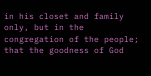in his closet and family only, but in the congregation of the people; that the goodness of God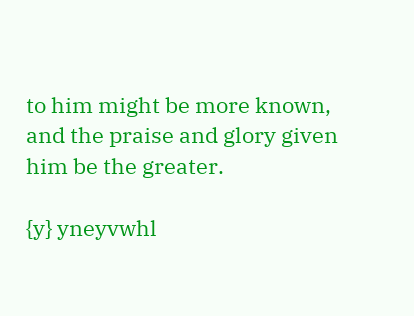to him might be more known, and the praise and glory given him be the greater.

{y} yneyvwhl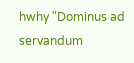hwhy "Dominus ad servandum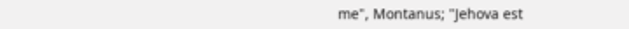me", Montanus; "Jehova est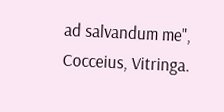ad salvandum me", Cocceius, Vitringa.